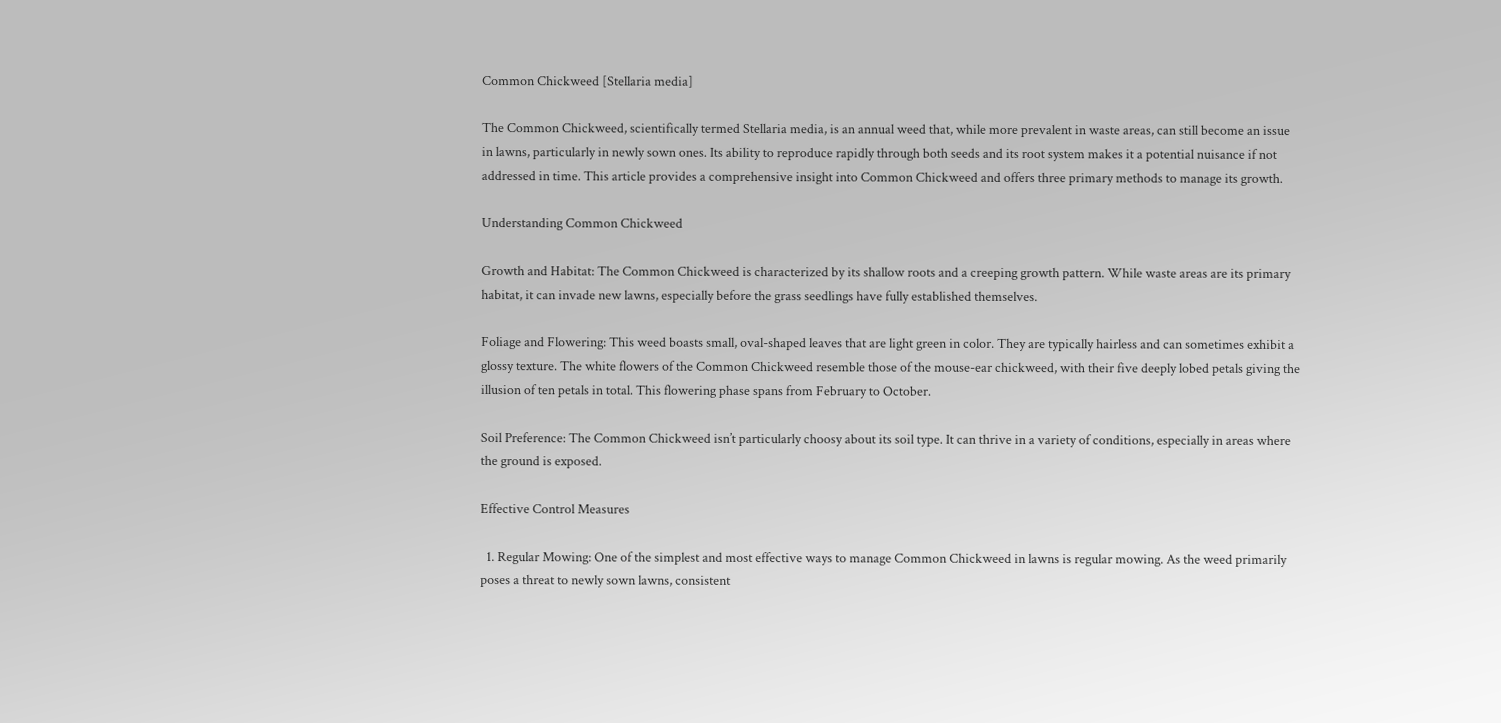Common Chickweed [Stellaria media]

The Common Chickweed, scientifically termed Stellaria media, is an annual weed that, while more prevalent in waste areas, can still become an issue in lawns, particularly in newly sown ones. Its ability to reproduce rapidly through both seeds and its root system makes it a potential nuisance if not addressed in time. This article provides a comprehensive insight into Common Chickweed and offers three primary methods to manage its growth.

Understanding Common Chickweed

Growth and Habitat: The Common Chickweed is characterized by its shallow roots and a creeping growth pattern. While waste areas are its primary habitat, it can invade new lawns, especially before the grass seedlings have fully established themselves.

Foliage and Flowering: This weed boasts small, oval-shaped leaves that are light green in color. They are typically hairless and can sometimes exhibit a glossy texture. The white flowers of the Common Chickweed resemble those of the mouse-ear chickweed, with their five deeply lobed petals giving the illusion of ten petals in total. This flowering phase spans from February to October.

Soil Preference: The Common Chickweed isn’t particularly choosy about its soil type. It can thrive in a variety of conditions, especially in areas where the ground is exposed.

Effective Control Measures

  1. Regular Mowing: One of the simplest and most effective ways to manage Common Chickweed in lawns is regular mowing. As the weed primarily poses a threat to newly sown lawns, consistent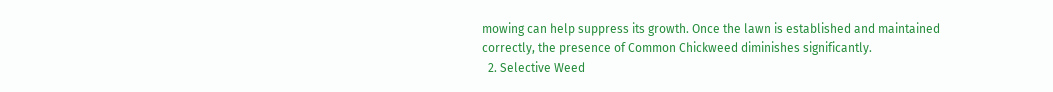mowing can help suppress its growth. Once the lawn is established and maintained correctly, the presence of Common Chickweed diminishes significantly.
  2. Selective Weed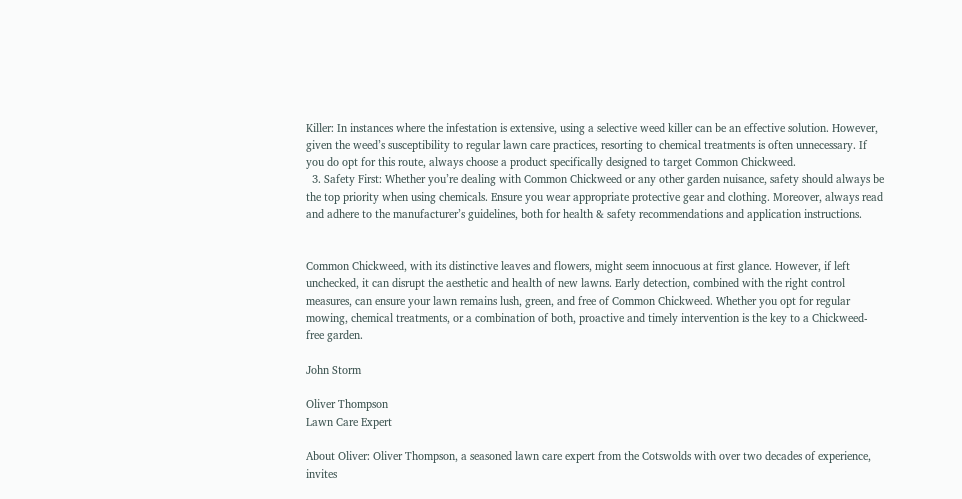Killer: In instances where the infestation is extensive, using a selective weed killer can be an effective solution. However, given the weed’s susceptibility to regular lawn care practices, resorting to chemical treatments is often unnecessary. If you do opt for this route, always choose a product specifically designed to target Common Chickweed.
  3. Safety First: Whether you’re dealing with Common Chickweed or any other garden nuisance, safety should always be the top priority when using chemicals. Ensure you wear appropriate protective gear and clothing. Moreover, always read and adhere to the manufacturer’s guidelines, both for health & safety recommendations and application instructions.


Common Chickweed, with its distinctive leaves and flowers, might seem innocuous at first glance. However, if left unchecked, it can disrupt the aesthetic and health of new lawns. Early detection, combined with the right control measures, can ensure your lawn remains lush, green, and free of Common Chickweed. Whether you opt for regular mowing, chemical treatments, or a combination of both, proactive and timely intervention is the key to a Chickweed-free garden.

John Storm

Oliver Thompson
Lawn Care Expert

About Oliver: Oliver Thompson, a seasoned lawn care expert from the Cotswolds with over two decades of experience, invites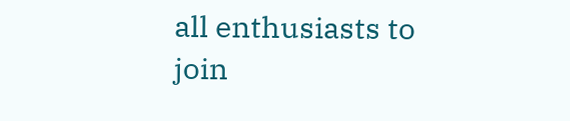all enthusiasts to join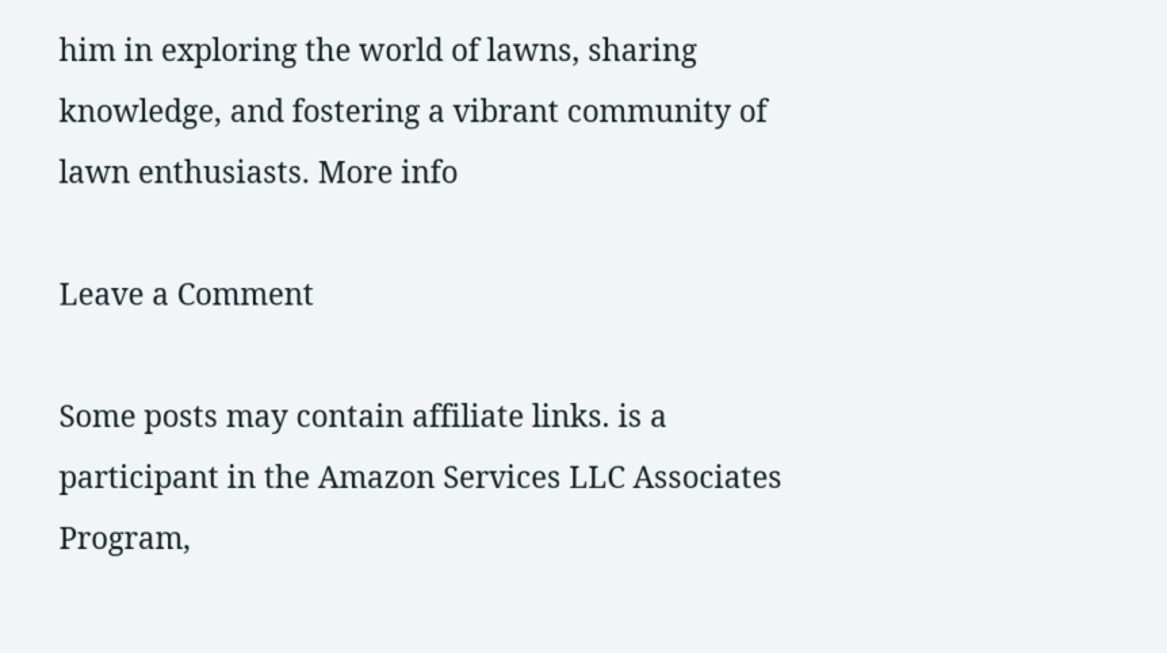him in exploring the world of lawns, sharing knowledge, and fostering a vibrant community of lawn enthusiasts. More info

Leave a Comment

Some posts may contain affiliate links. is a participant in the Amazon Services LLC Associates Program,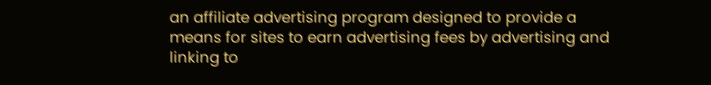an affiliate advertising program designed to provide a means for sites to earn advertising fees by advertising and linking to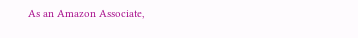As an Amazon Associate,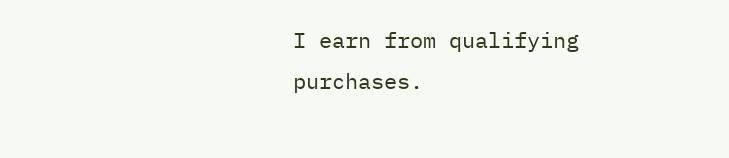I earn from qualifying purchases.